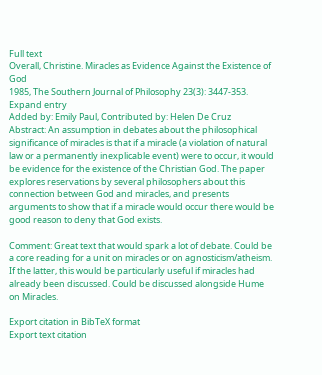Full text
Overall, Christine. Miracles as Evidence Against the Existence of God
1985, The Southern Journal of Philosophy 23(3): 3447-353.
Expand entry
Added by: Emily Paul, Contributed by: Helen De Cruz
Abstract: An assumption in debates about the philosophical significance of miracles is that if a miracle (a violation of natural law or a permanently inexplicable event) were to occur, it would be evidence for the existence of the Christian God. The paper explores reservations by several philosophers about this connection between God and miracles, and presents arguments to show that if a miracle would occur there would be good reason to deny that God exists.

Comment: Great text that would spark a lot of debate. Could be a core reading for a unit on miracles or on agnosticism/atheism. If the latter, this would be particularly useful if miracles had already been discussed. Could be discussed alongside Hume on Miracles.

Export citation in BibTeX format
Export text citation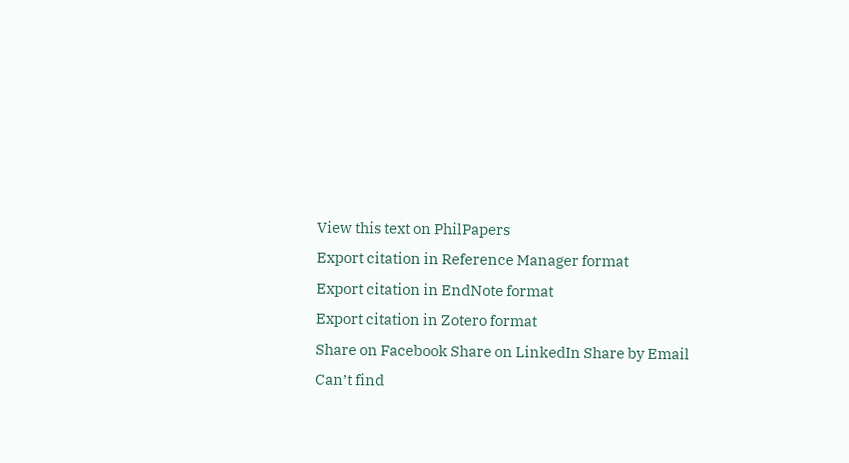View this text on PhilPapers
Export citation in Reference Manager format
Export citation in EndNote format
Export citation in Zotero format
Share on Facebook Share on LinkedIn Share by Email
Can’t find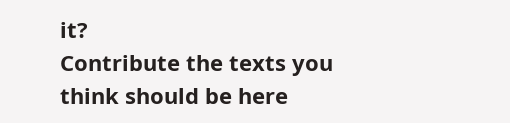it?
Contribute the texts you think should be here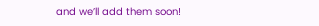and we’ll add them soon!